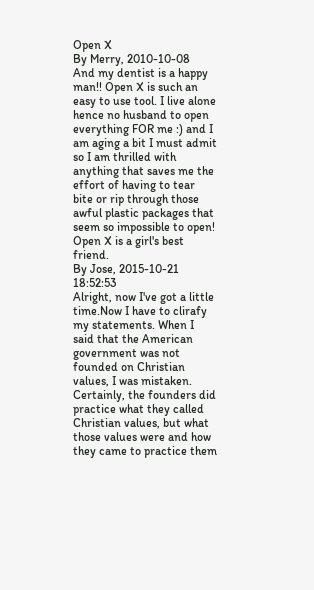Open X
By Merry, 2010-10-08
And my dentist is a happy man!! Open X is such an easy to use tool. I live alone hence no husband to open everything FOR me :) and I am aging a bit I must admit so I am thrilled with anything that saves me the effort of having to tear bite or rip through those awful plastic packages that seem so impossible to open! Open X is a girl's best friend.
By Jose, 2015-10-21 18:52:53
Alright, now I've got a little time.Now I have to clirafy my statements. When I said that the American government was not founded on Christian values, I was mistaken. Certainly, the founders did practice what they called Christian values, but what those values were and how they came to practice them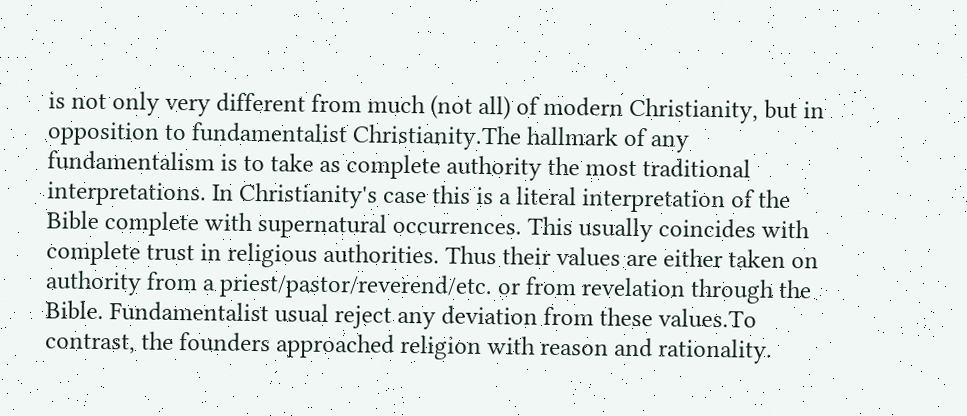is not only very different from much (not all) of modern Christianity, but in opposition to fundamentalist Christianity.The hallmark of any fundamentalism is to take as complete authority the most traditional interpretations. In Christianity's case this is a literal interpretation of the Bible complete with supernatural occurrences. This usually coincides with complete trust in religious authorities. Thus their values are either taken on authority from a priest/pastor/reverend/etc. or from revelation through the Bible. Fundamentalist usual reject any deviation from these values.To contrast, the founders approached religion with reason and rationality.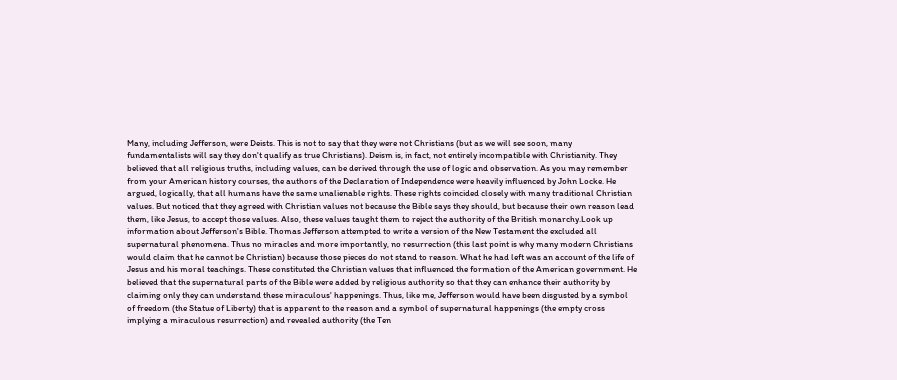Many, including Jefferson, were Deists. This is not to say that they were not Christians (but as we will see soon, many fundamentalists will say they don't qualify as true Christians). Deism is, in fact, not entirely incompatible with Christianity. They believed that all religious truths, including values, can be derived through the use of logic and observation. As you may remember from your American history courses, the authors of the Declaration of Independence were heavily influenced by John Locke. He argued, logically, that all humans have the same unalienable rights. These rights coincided closely with many traditional Christian values. But noticed that they agreed with Christian values not because the Bible says they should, but because their own reason lead them, like Jesus, to accept those values. Also, these values taught them to reject the authority of the British monarchy.Look up information about Jefferson's Bible. Thomas Jefferson attempted to write a version of the New Testament the excluded all supernatural phenomena. Thus no miracles and more importantly, no resurrection (this last point is why many modern Christians would claim that he cannot be Christian) because those pieces do not stand to reason. What he had left was an account of the life of Jesus and his moral teachings. These constituted the Christian values that influenced the formation of the American government. He believed that the supernatural parts of the Bible were added by religious authority so that they can enhance their authority by claiming only they can understand these miraculous' happenings. Thus, like me, Jefferson would have been disgusted by a symbol of freedom (the Statue of Liberty) that is apparent to the reason and a symbol of supernatural happenings (the empty cross implying a miraculous resurrection) and revealed authority (the Ten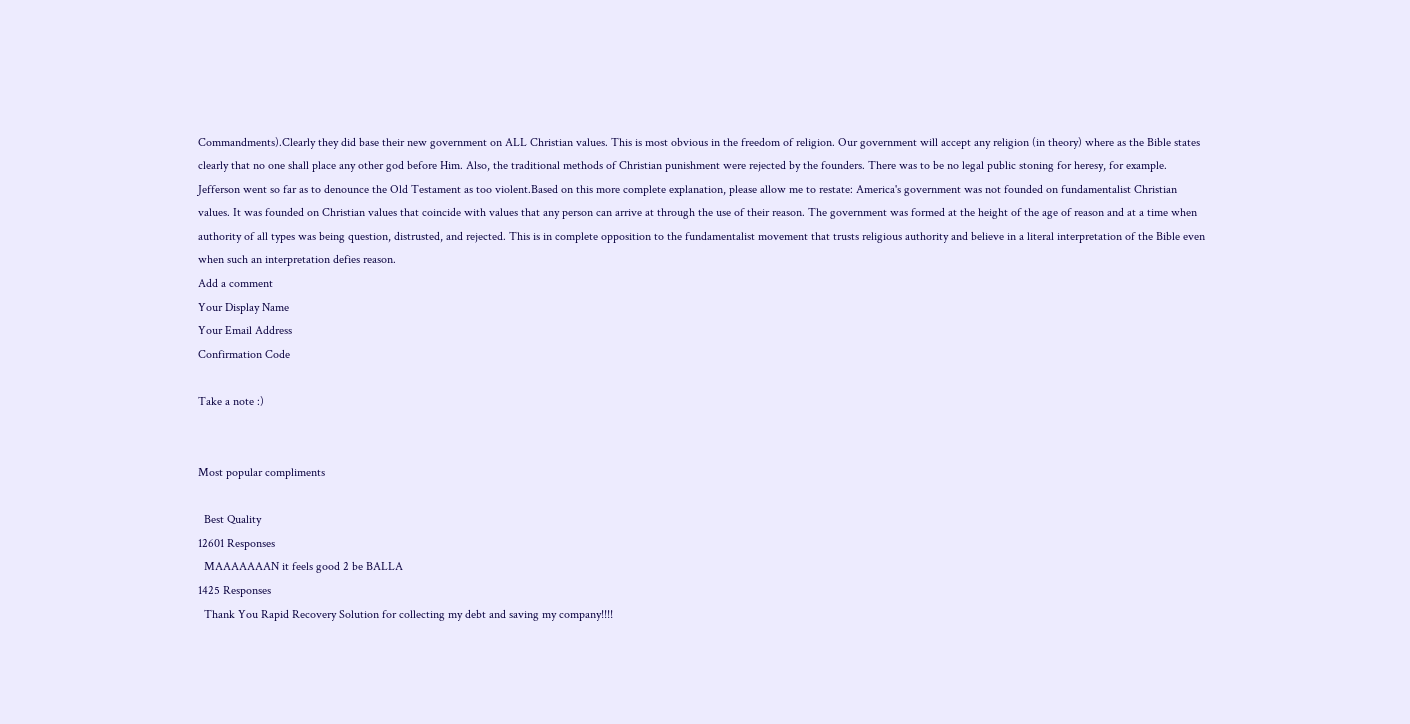Commandments).Clearly they did base their new government on ALL Christian values. This is most obvious in the freedom of religion. Our government will accept any religion (in theory) where as the Bible states clearly that no one shall place any other god before Him. Also, the traditional methods of Christian punishment were rejected by the founders. There was to be no legal public stoning for heresy, for example. Jefferson went so far as to denounce the Old Testament as too violent.Based on this more complete explanation, please allow me to restate: America's government was not founded on fundamentalist Christian values. It was founded on Christian values that coincide with values that any person can arrive at through the use of their reason. The government was formed at the height of the age of reason and at a time when authority of all types was being question, distrusted, and rejected. This is in complete opposition to the fundamentalist movement that trusts religious authority and believe in a literal interpretation of the Bible even when such an interpretation defies reason.
Add a comment
Your Display Name
Your Email Address
Confirmation Code

Take a note :)


Most popular compliments

  Best Quality
12601 Responses
  MAAAAAAAN it feels good 2 be BALLA
1425 Responses
  Thank You Rapid Recovery Solution for collecting my debt and saving my company!!!!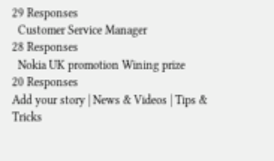29 Responses
  Customer Service Manager
28 Responses
  Nokia UK promotion Wining prize
20 Responses
Add your story | News & Videos | Tips & Tricks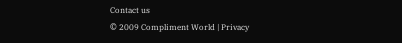Contact us
© 2009 Compliment World | Privacy